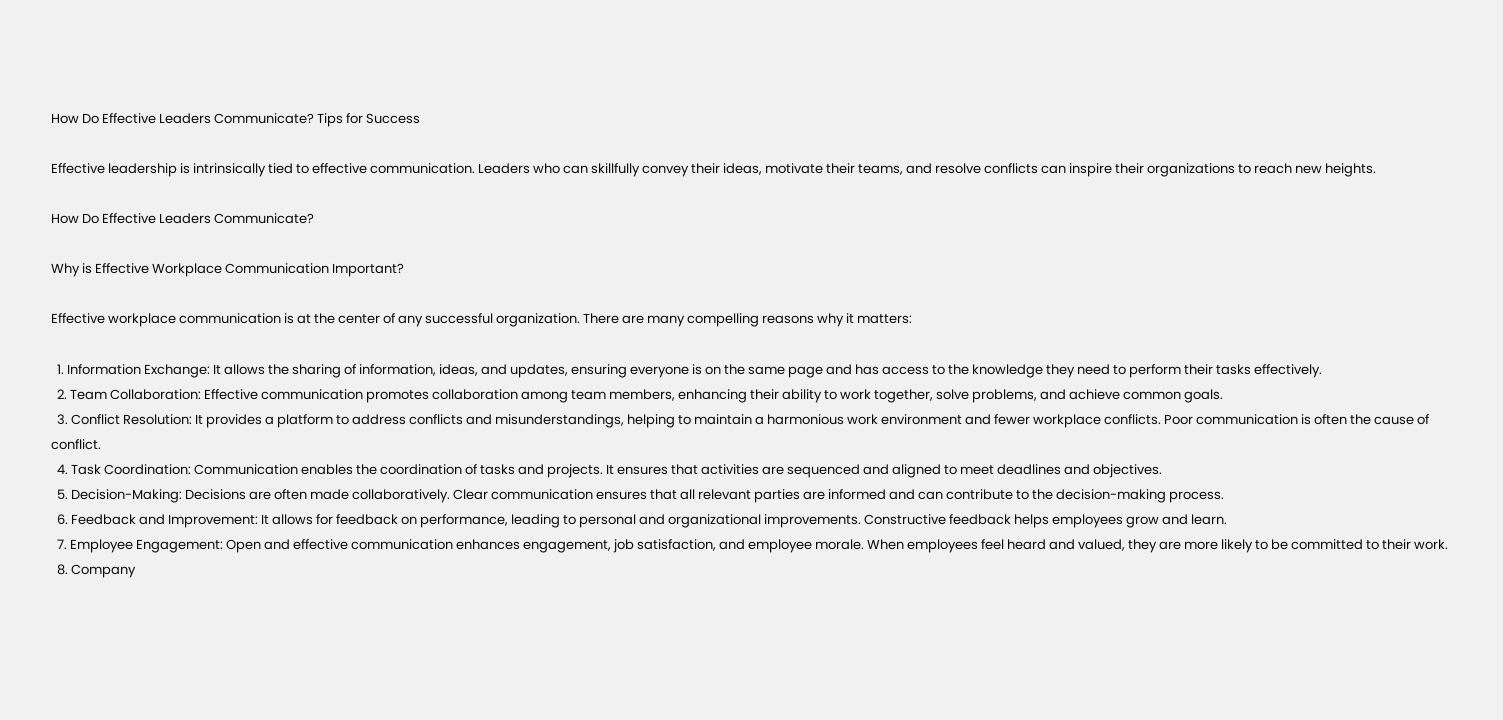How Do Effective Leaders Communicate? Tips for Success

Effective leadership is intrinsically tied to effective communication. Leaders who can skillfully convey their ideas, motivate their teams, and resolve conflicts can inspire their organizations to reach new heights.

How Do Effective Leaders Communicate?

Why is Effective Workplace Communication Important?

Effective workplace communication is at the center of any successful organization. There are many compelling reasons why it matters:

  1. Information Exchange: It allows the sharing of information, ideas, and updates, ensuring everyone is on the same page and has access to the knowledge they need to perform their tasks effectively.
  2. Team Collaboration: Effective communication promotes collaboration among team members, enhancing their ability to work together, solve problems, and achieve common goals.
  3. Conflict Resolution: It provides a platform to address conflicts and misunderstandings, helping to maintain a harmonious work environment and fewer workplace conflicts. Poor communication is often the cause of conflict.
  4. Task Coordination: Communication enables the coordination of tasks and projects. It ensures that activities are sequenced and aligned to meet deadlines and objectives.
  5. Decision-Making: Decisions are often made collaboratively. Clear communication ensures that all relevant parties are informed and can contribute to the decision-making process.
  6. Feedback and Improvement: It allows for feedback on performance, leading to personal and organizational improvements. Constructive feedback helps employees grow and learn.
  7. Employee Engagement: Open and effective communication enhances engagement, job satisfaction, and employee morale. When employees feel heard and valued, they are more likely to be committed to their work.
  8. Company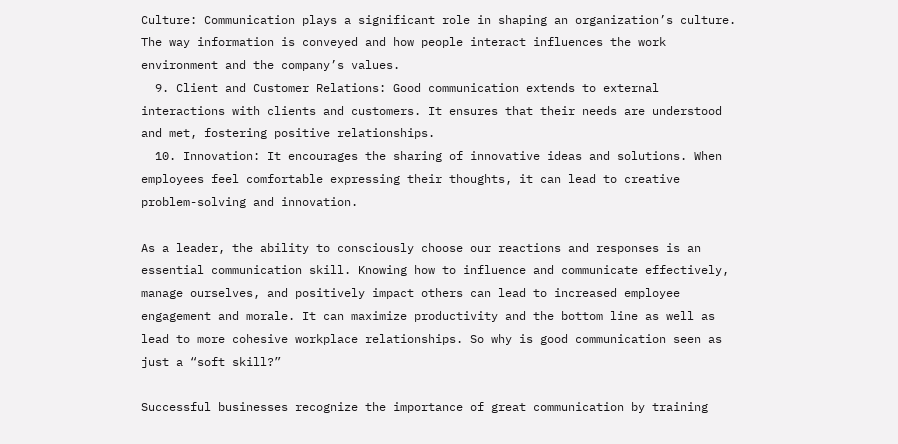Culture: Communication plays a significant role in shaping an organization’s culture. The way information is conveyed and how people interact influences the work environment and the company’s values.
  9. Client and Customer Relations: Good communication extends to external interactions with clients and customers. It ensures that their needs are understood and met, fostering positive relationships.
  10. Innovation: It encourages the sharing of innovative ideas and solutions. When employees feel comfortable expressing their thoughts, it can lead to creative problem-solving and innovation.

As a leader, the ability to consciously choose our reactions and responses is an essential communication skill. Knowing how to influence and communicate effectively, manage ourselves, and positively impact others can lead to increased employee engagement and morale. It can maximize productivity and the bottom line as well as lead to more cohesive workplace relationships. So why is good communication seen as just a “soft skill?”

Successful businesses recognize the importance of great communication by training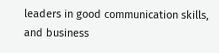leaders in good communication skills, and business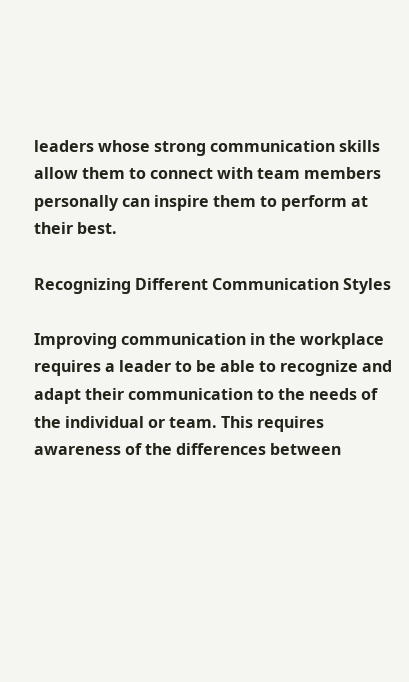leaders whose strong communication skills allow them to connect with team members personally can inspire them to perform at their best.

Recognizing Different Communication Styles

Improving communication in the workplace requires a leader to be able to recognize and adapt their communication to the needs of the individual or team. This requires awareness of the differences between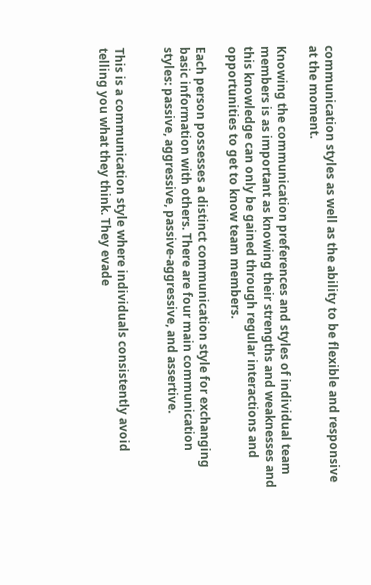communication styles as well as the ability to be flexible and responsive at the moment.

Knowing the communication preferences and styles of individual team members is as important as knowing their strengths and weaknesses and this knowledge can only be gained through regular interactions and opportunities to get to know team members.

Each person possesses a distinct communication style for exchanging basic information with others. There are four main communication styles: passive, aggressive, passive-aggressive, and assertive.


This is a communication style where individuals consistently avoid telling you what they think. They evade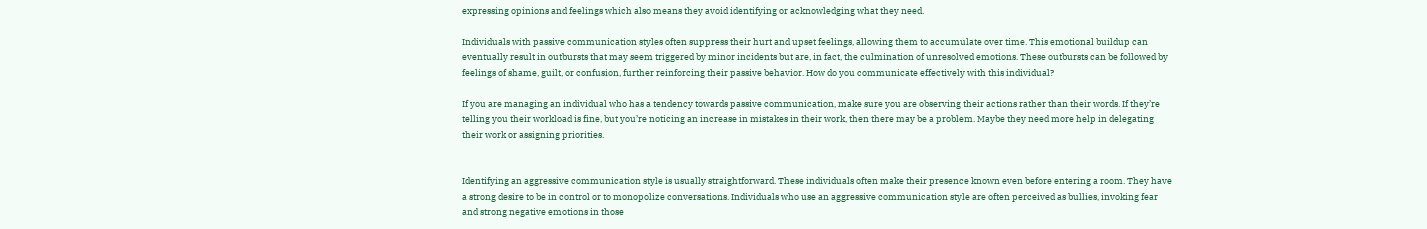expressing opinions and feelings which also means they avoid identifying or acknowledging what they need.

Individuals with passive communication styles often suppress their hurt and upset feelings, allowing them to accumulate over time. This emotional buildup can eventually result in outbursts that may seem triggered by minor incidents but are, in fact, the culmination of unresolved emotions. These outbursts can be followed by feelings of shame, guilt, or confusion, further reinforcing their passive behavior. How do you communicate effectively with this individual?

If you are managing an individual who has a tendency towards passive communication, make sure you are observing their actions rather than their words. If they’re telling you their workload is fine, but you’re noticing an increase in mistakes in their work, then there may be a problem. Maybe they need more help in delegating their work or assigning priorities.


Identifying an aggressive communication style is usually straightforward. These individuals often make their presence known even before entering a room. They have a strong desire to be in control or to monopolize conversations. Individuals who use an aggressive communication style are often perceived as bullies, invoking fear and strong negative emotions in those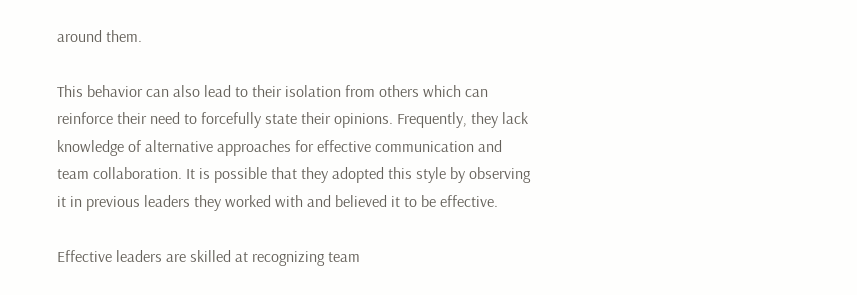around them.

This behavior can also lead to their isolation from others which can reinforce their need to forcefully state their opinions. Frequently, they lack knowledge of alternative approaches for effective communication and team collaboration. It is possible that they adopted this style by observing it in previous leaders they worked with and believed it to be effective.

Effective leaders are skilled at recognizing team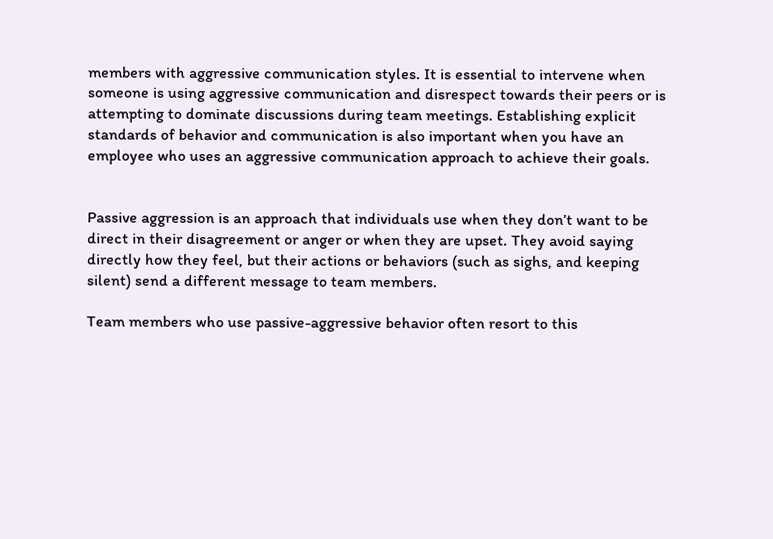members with aggressive communication styles. It is essential to intervene when someone is using aggressive communication and disrespect towards their peers or is attempting to dominate discussions during team meetings. Establishing explicit standards of behavior and communication is also important when you have an employee who uses an aggressive communication approach to achieve their goals.


Passive aggression is an approach that individuals use when they don’t want to be direct in their disagreement or anger or when they are upset. They avoid saying directly how they feel, but their actions or behaviors (such as sighs, and keeping silent) send a different message to team members.

Team members who use passive-aggressive behavior often resort to this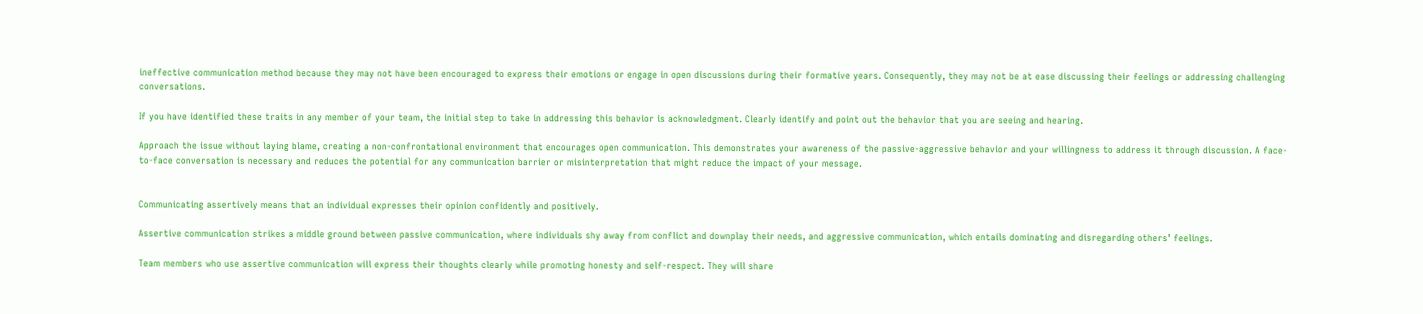ineffective communication method because they may not have been encouraged to express their emotions or engage in open discussions during their formative years. Consequently, they may not be at ease discussing their feelings or addressing challenging conversations.

If you have identified these traits in any member of your team, the initial step to take in addressing this behavior is acknowledgment. Clearly identify and point out the behavior that you are seeing and hearing.

Approach the issue without laying blame, creating a non-confrontational environment that encourages open communication. This demonstrates your awareness of the passive-aggressive behavior and your willingness to address it through discussion. A face-to-face conversation is necessary and reduces the potential for any communication barrier or misinterpretation that might reduce the impact of your message.


Communicating assertively means that an individual expresses their opinion confidently and positively.

Assertive communication strikes a middle ground between passive communication, where individuals shy away from conflict and downplay their needs, and aggressive communication, which entails dominating and disregarding others’ feelings.

Team members who use assertive communication will express their thoughts clearly while promoting honesty and self-respect. They will share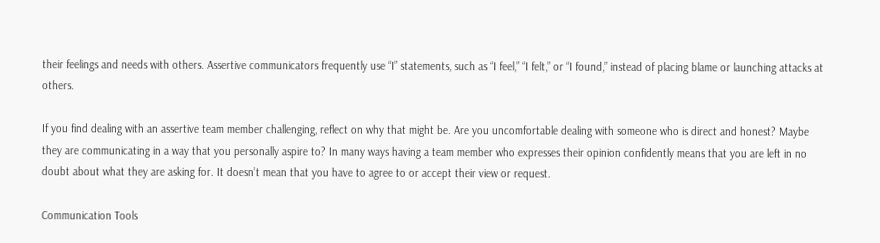their feelings and needs with others. Assertive communicators frequently use “I” statements, such as “I feel,” “I felt,” or “I found,” instead of placing blame or launching attacks at others.

If you find dealing with an assertive team member challenging, reflect on why that might be. Are you uncomfortable dealing with someone who is direct and honest? Maybe they are communicating in a way that you personally aspire to? In many ways having a team member who expresses their opinion confidently means that you are left in no doubt about what they are asking for. It doesn’t mean that you have to agree to or accept their view or request.

Communication Tools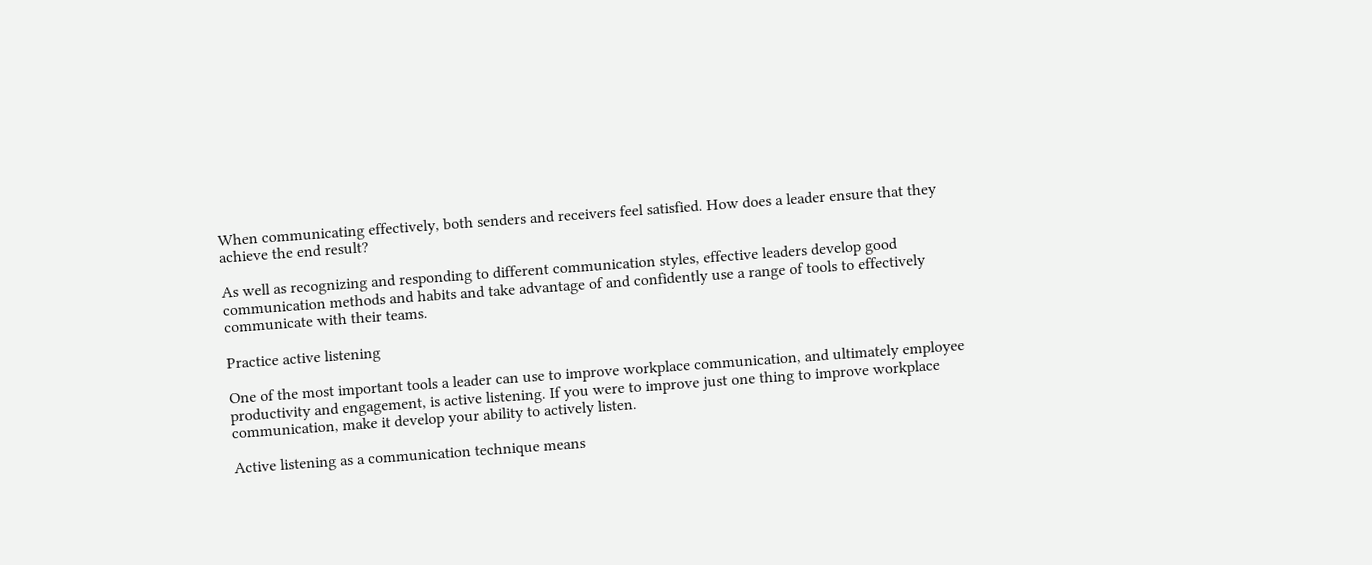When communicating effectively, both senders and receivers feel satisfied. How does a leader ensure that they achieve the end result?

As well as recognizing and responding to different communication styles, effective leaders develop good communication methods and habits and take advantage of and confidently use a range of tools to effectively communicate with their teams.

Practice active listening

One of the most important tools a leader can use to improve workplace communication, and ultimately employee productivity and engagement, is active listening. If you were to improve just one thing to improve workplace communication, make it develop your ability to actively listen.

Active listening as a communication technique means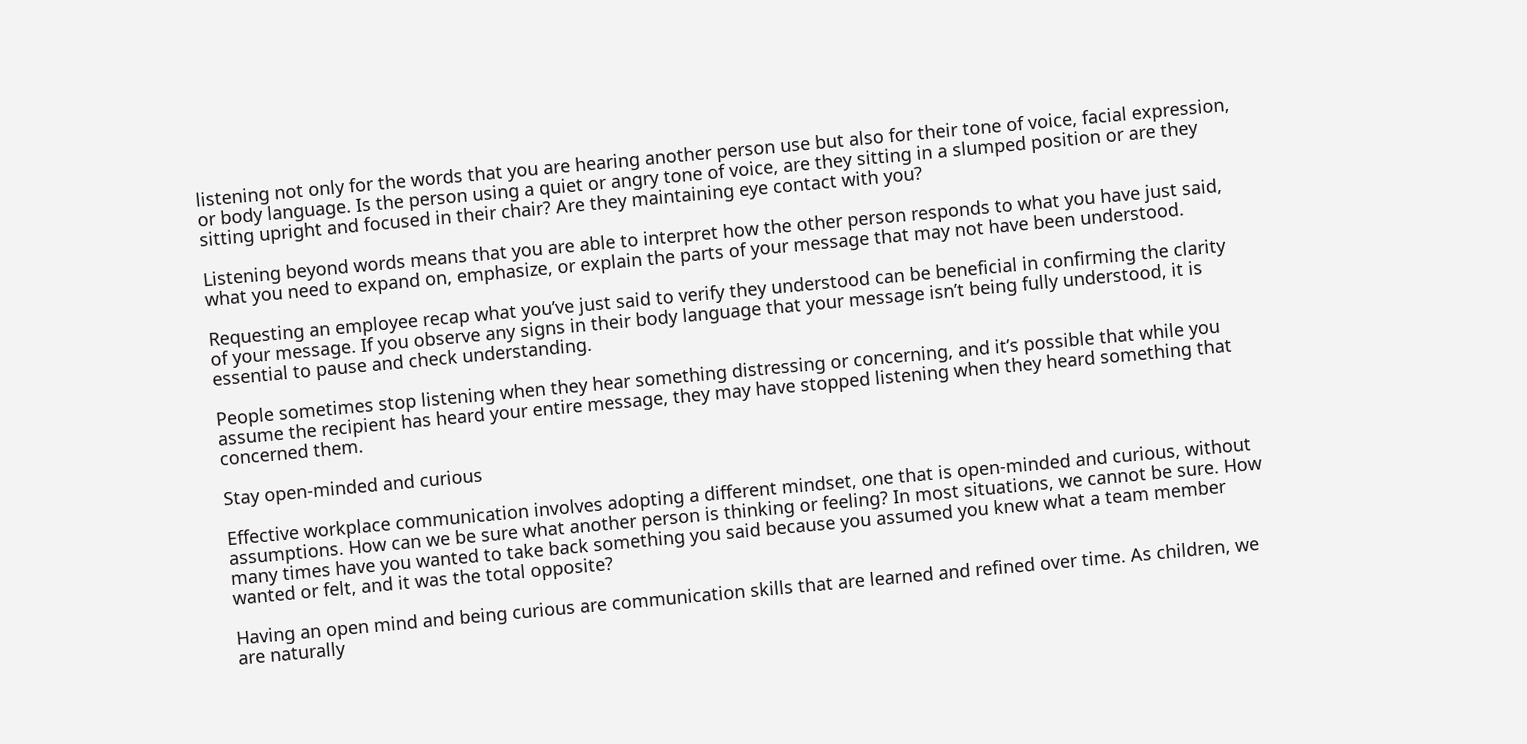listening not only for the words that you are hearing another person use but also for their tone of voice, facial expression, or body language. Is the person using a quiet or angry tone of voice, are they sitting in a slumped position or are they sitting upright and focused in their chair? Are they maintaining eye contact with you?

Listening beyond words means that you are able to interpret how the other person responds to what you have just said, what you need to expand on, emphasize, or explain the parts of your message that may not have been understood.

Requesting an employee recap what you’ve just said to verify they understood can be beneficial in confirming the clarity of your message. If you observe any signs in their body language that your message isn’t being fully understood, it is essential to pause and check understanding.

People sometimes stop listening when they hear something distressing or concerning, and it’s possible that while you assume the recipient has heard your entire message, they may have stopped listening when they heard something that concerned them.

Stay open-minded and curious

Effective workplace communication involves adopting a different mindset, one that is open-minded and curious, without assumptions. How can we be sure what another person is thinking or feeling? In most situations, we cannot be sure. How many times have you wanted to take back something you said because you assumed you knew what a team member wanted or felt, and it was the total opposite?

Having an open mind and being curious are communication skills that are learned and refined over time. As children, we are naturally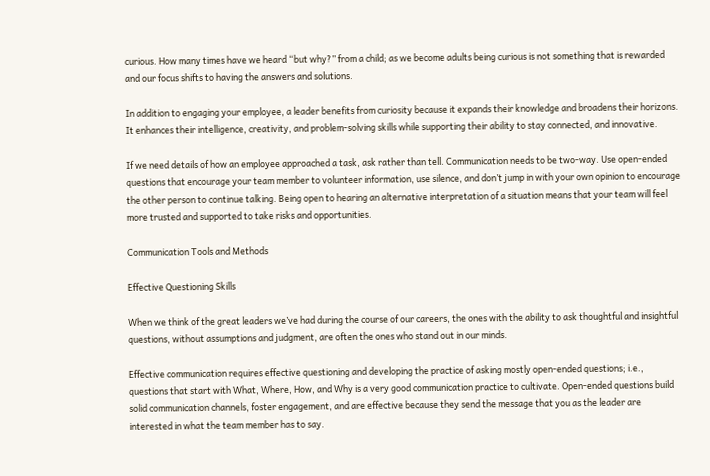curious. How many times have we heard “but why?” from a child; as we become adults being curious is not something that is rewarded and our focus shifts to having the answers and solutions.

In addition to engaging your employee, a leader benefits from curiosity because it expands their knowledge and broadens their horizons. It enhances their intelligence, creativity, and problem-solving skills while supporting their ability to stay connected, and innovative.

If we need details of how an employee approached a task, ask rather than tell. Communication needs to be two-way. Use open-ended questions that encourage your team member to volunteer information, use silence, and don’t jump in with your own opinion to encourage the other person to continue talking. Being open to hearing an alternative interpretation of a situation means that your team will feel more trusted and supported to take risks and opportunities.

Communication Tools and Methods

Effective Questioning Skills

When we think of the great leaders we’ve had during the course of our careers, the ones with the ability to ask thoughtful and insightful questions, without assumptions and judgment, are often the ones who stand out in our minds.

Effective communication requires effective questioning and developing the practice of asking mostly open-ended questions; i.e., questions that start with What, Where, How, and Why is a very good communication practice to cultivate. Open-ended questions build solid communication channels, foster engagement, and are effective because they send the message that you as the leader are interested in what the team member has to say.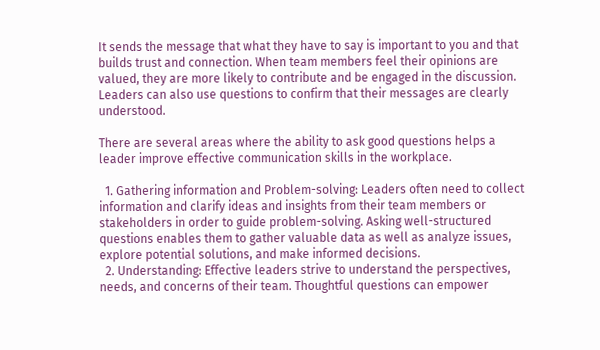It sends the message that what they have to say is important to you and that builds trust and connection. When team members feel their opinions are valued, they are more likely to contribute and be engaged in the discussion. Leaders can also use questions to confirm that their messages are clearly understood.

There are several areas where the ability to ask good questions helps a leader improve effective communication skills in the workplace.

  1. Gathering information and Problem-solving: Leaders often need to collect information and clarify ideas and insights from their team members or stakeholders in order to guide problem-solving. Asking well-structured questions enables them to gather valuable data as well as analyze issues, explore potential solutions, and make informed decisions.
  2. Understanding: Effective leaders strive to understand the perspectives, needs, and concerns of their team. Thoughtful questions can empower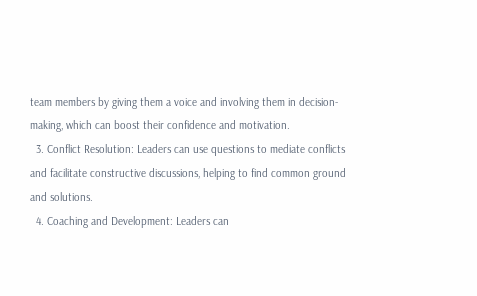team members by giving them a voice and involving them in decision-making, which can boost their confidence and motivation.
  3. Conflict Resolution: Leaders can use questions to mediate conflicts and facilitate constructive discussions, helping to find common ground and solutions.
  4. Coaching and Development: Leaders can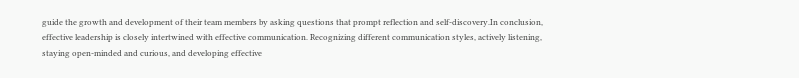guide the growth and development of their team members by asking questions that prompt reflection and self-discovery.In conclusion, effective leadership is closely intertwined with effective communication. Recognizing different communication styles, actively listening, staying open-minded and curious, and developing effective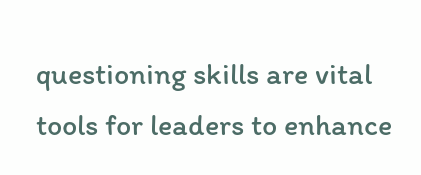questioning skills are vital tools for leaders to enhance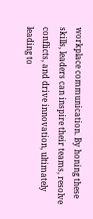workplace communication. By honing these skills, leaders can inspire their teams, resolve conflicts, and drive innovation, ultimately leading to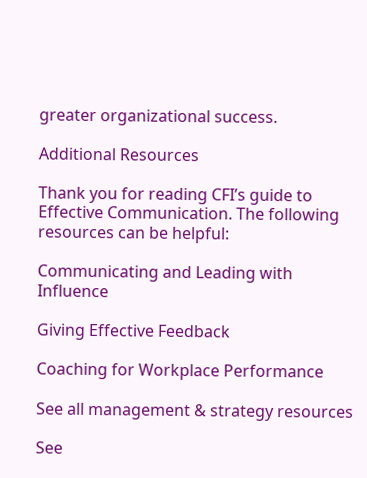greater organizational success.

Additional Resources

Thank you for reading CFI’s guide to Effective Communication. The following resources can be helpful:

Communicating and Leading with Influence

Giving Effective Feedback

Coaching for Workplace Performance

See all management & strategy resources

See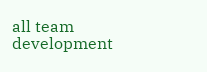all team development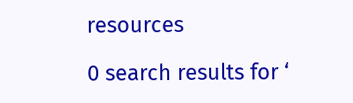resources

0 search results for ‘